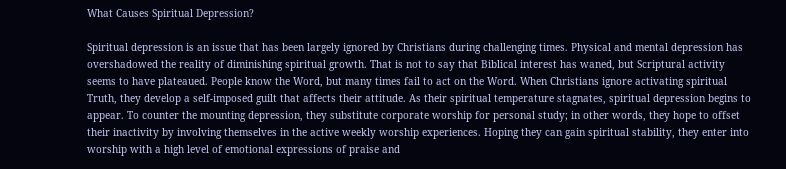What Causes Spiritual Depression?

Spiritual depression is an issue that has been largely ignored by Christians during challenging times. Physical and mental depression has overshadowed the reality of diminishing spiritual growth. That is not to say that Biblical interest has waned, but Scriptural activity seems to have plateaued. People know the Word, but many times fail to act on the Word. When Christians ignore activating spiritual Truth, they develop a self-imposed guilt that affects their attitude. As their spiritual temperature stagnates, spiritual depression begins to appear. To counter the mounting depression, they substitute corporate worship for personal study; in other words, they hope to offset their inactivity by involving themselves in the active weekly worship experiences. Hoping they can gain spiritual stability, they enter into worship with a high level of emotional expressions of praise and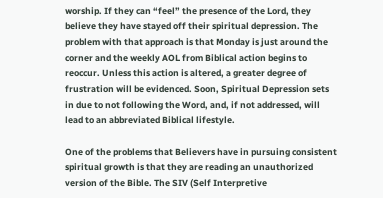worship. If they can “feel” the presence of the Lord, they believe they have stayed off their spiritual depression. The problem with that approach is that Monday is just around the corner and the weekly AOL from Biblical action begins to reoccur. Unless this action is altered, a greater degree of frustration will be evidenced. Soon, Spiritual Depression sets in due to not following the Word, and, if not addressed, will lead to an abbreviated Biblical lifestyle.

One of the problems that Believers have in pursuing consistent spiritual growth is that they are reading an unauthorized version of the Bible. The SIV (Self Interpretive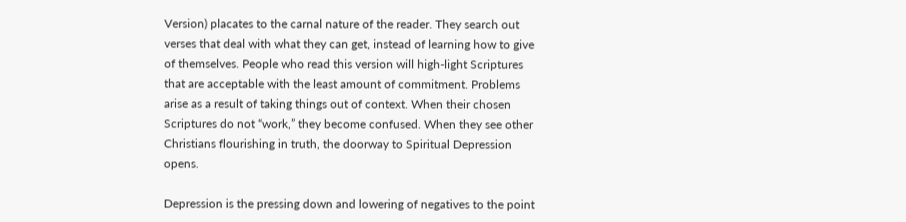Version) placates to the carnal nature of the reader. They search out verses that deal with what they can get, instead of learning how to give of themselves. People who read this version will high-light Scriptures that are acceptable with the least amount of commitment. Problems arise as a result of taking things out of context. When their chosen Scriptures do not “work,” they become confused. When they see other Christians flourishing in truth, the doorway to Spiritual Depression opens.

Depression is the pressing down and lowering of negatives to the point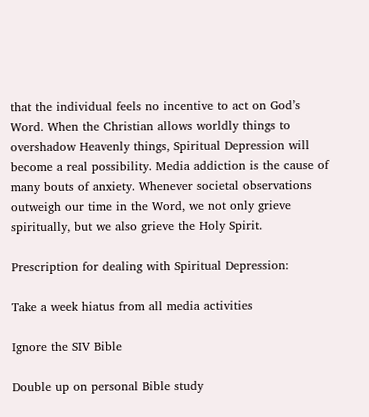that the individual feels no incentive to act on God’s Word. When the Christian allows worldly things to overshadow Heavenly things, Spiritual Depression will become a real possibility. Media addiction is the cause of many bouts of anxiety. Whenever societal observations outweigh our time in the Word, we not only grieve spiritually, but we also grieve the Holy Spirit.

Prescription for dealing with Spiritual Depression:

Take a week hiatus from all media activities

Ignore the SIV Bible

Double up on personal Bible study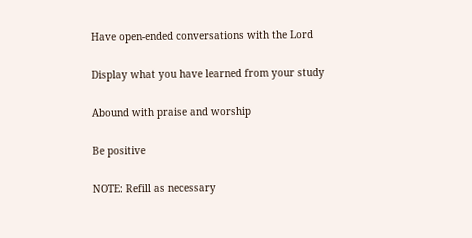Have open-ended conversations with the Lord

Display what you have learned from your study

Abound with praise and worship

Be positive

NOTE: Refill as necessary